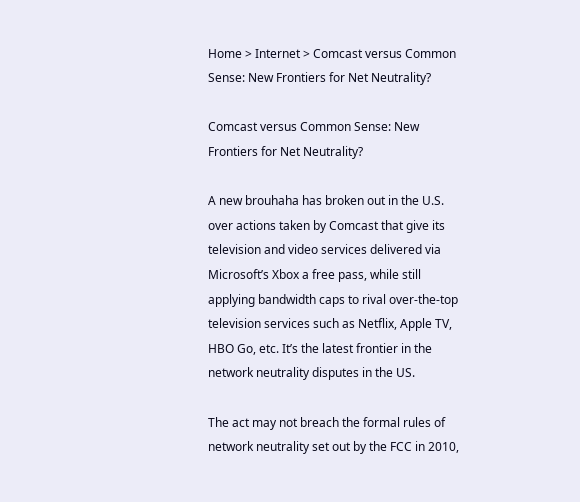Home > Internet > Comcast versus Common Sense: New Frontiers for Net Neutrality?

Comcast versus Common Sense: New Frontiers for Net Neutrality?

A new brouhaha has broken out in the U.S. over actions taken by Comcast that give its television and video services delivered via Microsoft’s Xbox a free pass, while still applying bandwidth caps to rival over-the-top television services such as Netflix, Apple TV, HBO Go, etc. It’s the latest frontier in the network neutrality disputes in the US.

The act may not breach the formal rules of network neutrality set out by the FCC in 2010,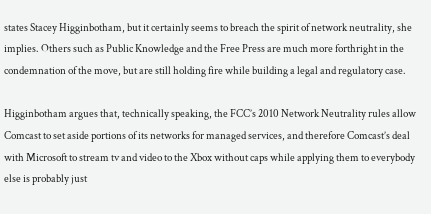states Stacey Higginbotham, but it certainly seems to breach the spirit of network neutrality, she implies. Others such as Public Knowledge and the Free Press are much more forthright in the condemnation of the move, but are still holding fire while building a legal and regulatory case.

Higginbotham argues that, technically speaking, the FCC’s 2010 Network Neutrality rules allow Comcast to set aside portions of its networks for managed services, and therefore Comcast’s deal with Microsoft to stream tv and video to the Xbox without caps while applying them to everybody else is probably just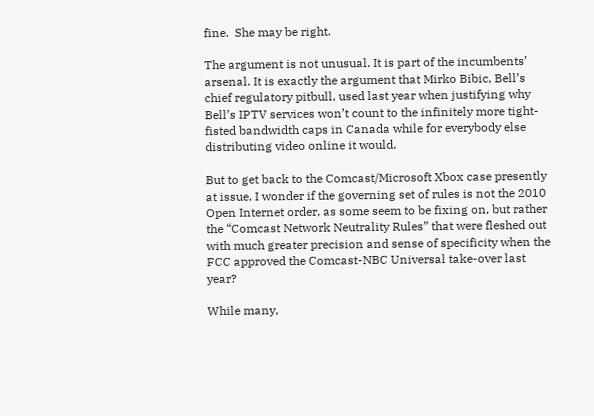fine.  She may be right.

The argument is not unusual. It is part of the incumbents’ arsenal. It is exactly the argument that Mirko Bibic, Bell’s chief regulatory pitbull, used last year when justifying why Bell’s IPTV services won’t count to the infinitely more tight-fisted bandwidth caps in Canada while for everybody else distributing video online it would.

But to get back to the Comcast/Microsoft Xbox case presently at issue, I wonder if the governing set of rules is not the 2010 Open Internet order, as some seem to be fixing on, but rather the “Comcast Network Neutrality Rules” that were fleshed out with much greater precision and sense of specificity when the FCC approved the Comcast-NBC Universal take-over last year?

While many,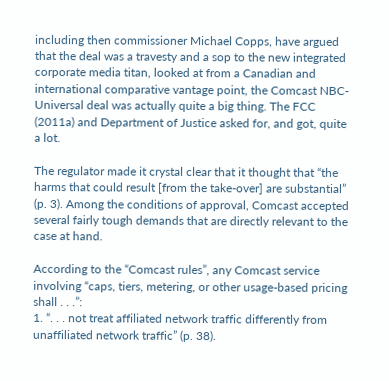including then commissioner Michael Copps, have argued that the deal was a travesty and a sop to the new integrated corporate media titan, looked at from a Canadian and international comparative vantage point, the Comcast NBC-Universal deal was actually quite a big thing. The FCC (2011a) and Department of Justice asked for, and got, quite a lot.

The regulator made it crystal clear that it thought that “the harms that could result [from the take-over] are substantial” (p. 3). Among the conditions of approval, Comcast accepted several fairly tough demands that are directly relevant to the case at hand.

According to the “Comcast rules”, any Comcast service involving “caps, tiers, metering, or other usage-based pricing shall . . .”:
1. “. . . not treat affiliated network traffic differently from unaffiliated network traffic” (p. 38).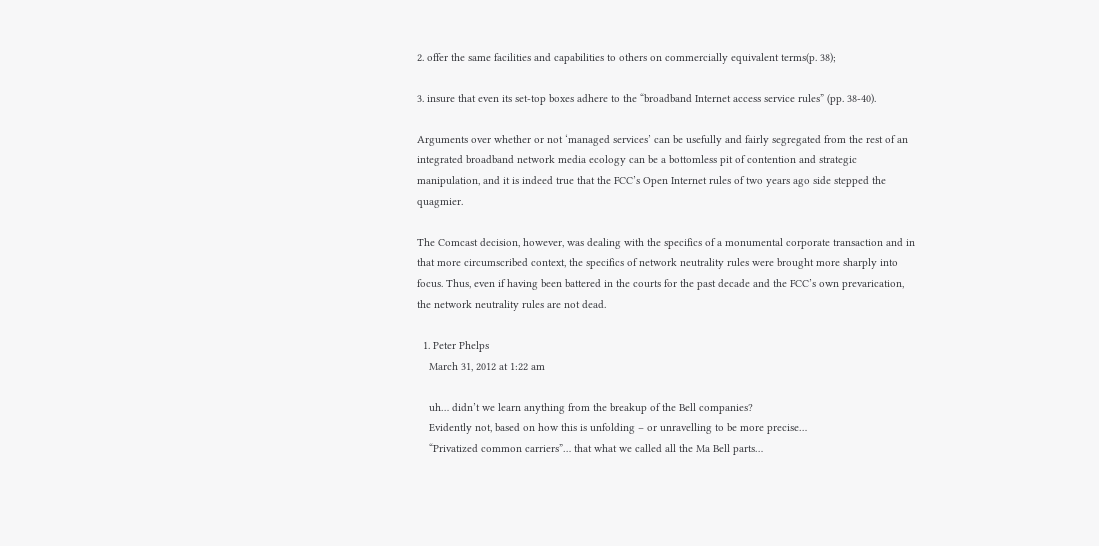2. offer the same facilities and capabilities to others on commercially equivalent terms(p. 38);

3. insure that even its set-top boxes adhere to the “broadband Internet access service rules” (pp. 38-40).

Arguments over whether or not ‘managed services’ can be usefully and fairly segregated from the rest of an integrated broadband network media ecology can be a bottomless pit of contention and strategic manipulation, and it is indeed true that the FCC’s Open Internet rules of two years ago side stepped the quagmier.

The Comcast decision, however, was dealing with the specifics of a monumental corporate transaction and in that more circumscribed context, the specifics of network neutrality rules were brought more sharply into focus. Thus, even if having been battered in the courts for the past decade and the FCC’s own prevarication, the network neutrality rules are not dead.

  1. Peter Phelps
    March 31, 2012 at 1:22 am

    uh… didn’t we learn anything from the breakup of the Bell companies?
    Evidently not, based on how this is unfolding – or unravelling to be more precise…
    “Privatized common carriers”… that what we called all the Ma Bell parts…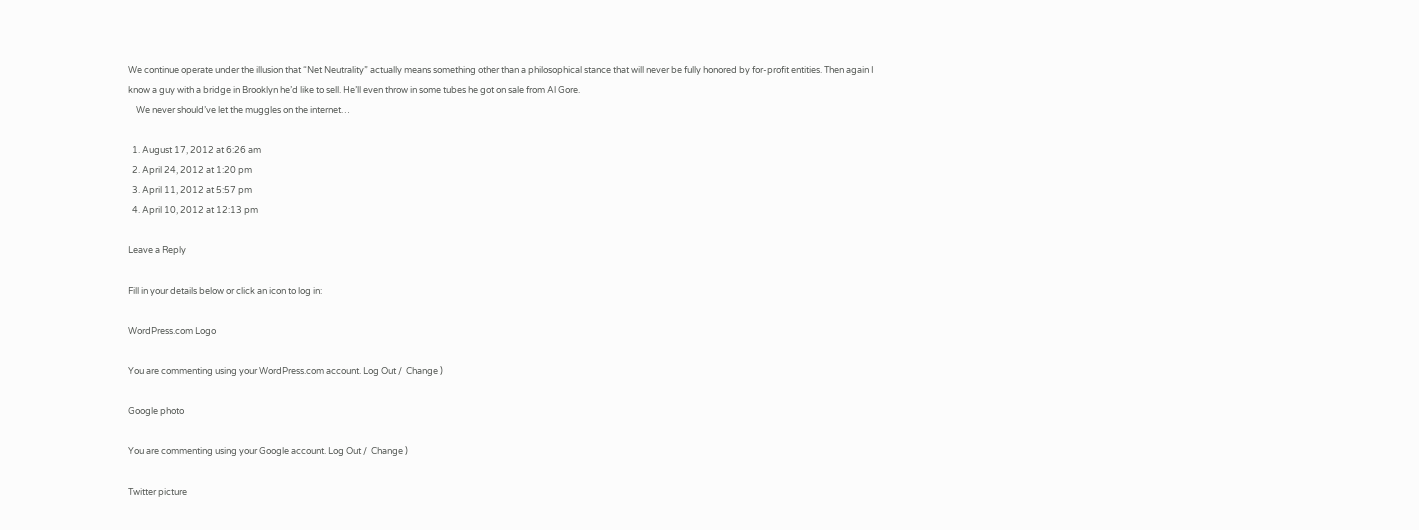We continue operate under the illusion that “Net Neutrality” actually means something other than a philosophical stance that will never be fully honored by for-profit entities. Then again I know a guy with a bridge in Brooklyn he’d like to sell. He’ll even throw in some tubes he got on sale from Al Gore.
    We never should’ve let the muggles on the internet…

  1. August 17, 2012 at 6:26 am
  2. April 24, 2012 at 1:20 pm
  3. April 11, 2012 at 5:57 pm
  4. April 10, 2012 at 12:13 pm

Leave a Reply

Fill in your details below or click an icon to log in:

WordPress.com Logo

You are commenting using your WordPress.com account. Log Out /  Change )

Google photo

You are commenting using your Google account. Log Out /  Change )

Twitter picture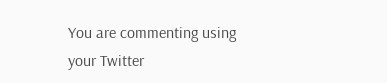You are commenting using your Twitter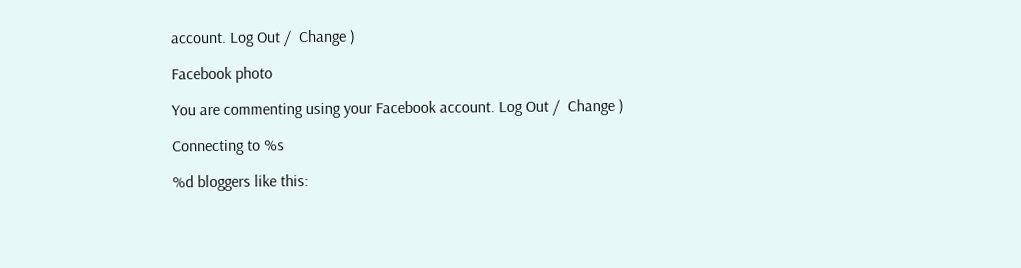account. Log Out /  Change )

Facebook photo

You are commenting using your Facebook account. Log Out /  Change )

Connecting to %s

%d bloggers like this: